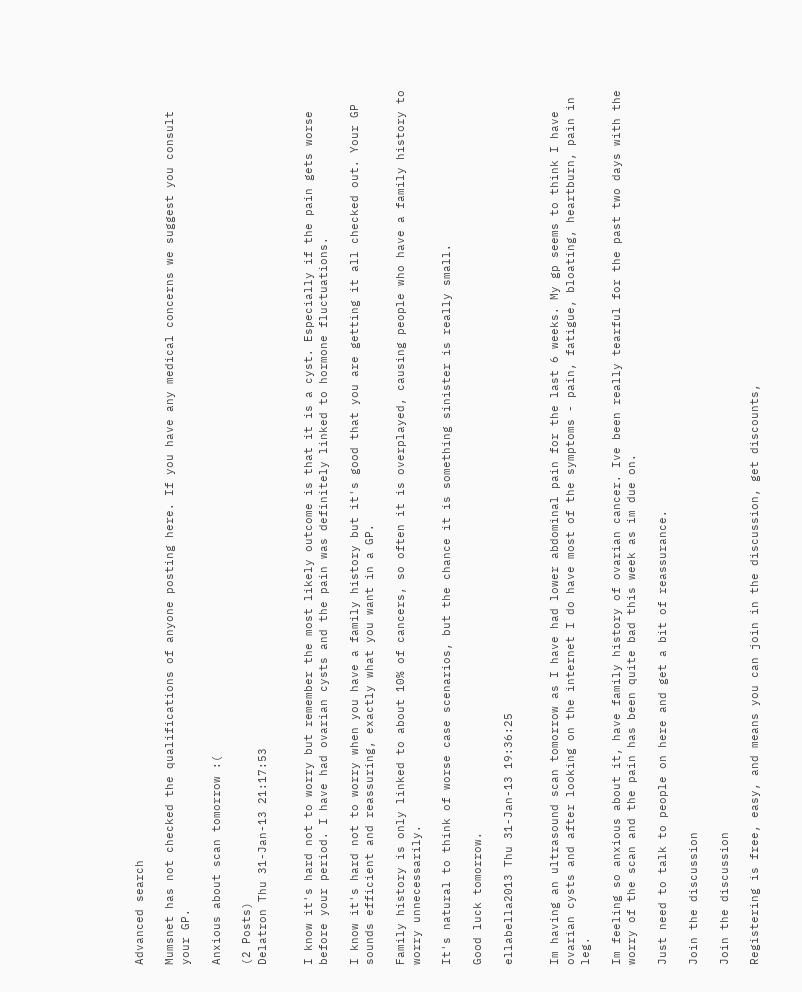Advanced search

Mumsnet has not checked the qualifications of anyone posting here. If you have any medical concerns we suggest you consult your GP.

Anxious about scan tomorrow :(

(2 Posts)
Delatron Thu 31-Jan-13 21:17:53


I know it's hard not to worry but remember the most likely outcome is that it is a cyst. Especially if the pain gets worse before your period. I have had ovarian cysts and the pain was definitely linked to hormone fluctuations.

I know it's hard not to worry when you have a family history but it's good that you are getting it all checked out. Your GP sounds efficient and reassuring, exactly what you want in a GP.

Family history is only linked to about 10% of cancers, so often it is overplayed, causing people who have a family history to worry unnecessarily.

It's natural to think of worse case scenarios, but the chance it is something sinister is really small.

Good luck tomorrow.

ellabella2013 Thu 31-Jan-13 19:36:25


Im having an ultrasound scan tomorrow as I have had lower abdominal pain for the last 6 weeks. My gp seems to think I have ovarian cysts and after looking on the internet I do have most of the symptoms - pain, fatigue, bloating, heartburn, pain in leg.

Im feeling so anxious about it, have family history of ovarian cancer. Ive been really tearful for the past two days with the worry of the scan and the pain has been quite bad this week as im due on.

Just need to talk to people on here and get a bit of reassurance.

Join the discussion

Join the discussion

Registering is free, easy, and means you can join in the discussion, get discounts,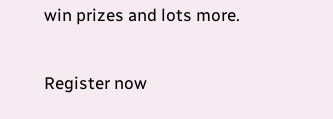win prizes and lots more.

Register now